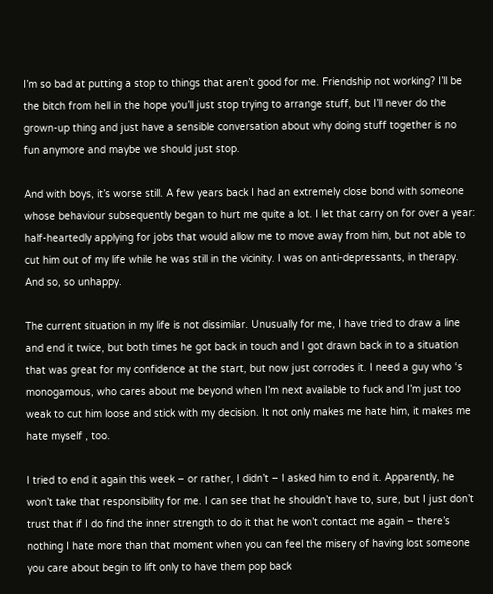I’m so bad at putting a stop to things that aren’t good for me. Friendship not working? I’ll be the bitch from hell in the hope you’ll just stop trying to arrange stuff, but I’ll never do the grown-up thing and just have a sensible conversation about why doing stuff together is no fun anymore and maybe we should just stop.

And with boys, it’s worse still. A few years back I had an extremely close bond with someone whose behaviour subsequently began to hurt me quite a lot. I let that carry on for over a year: half-heartedly applying for jobs that would allow me to move away from him, but not able to cut him out of my life while he was still in the vicinity. I was on anti-depressants, in therapy. And so, so unhappy.

The current situation in my life is not dissimilar. Unusually for me, I have tried to draw a line and end it twice, but both times he got back in touch and I got drawn back in to a situation that was great for my confidence at the start, but now just corrodes it. I need a guy who ‘s monogamous, who cares about me beyond when I’m next available to fuck and I’m just too weak to cut him loose and stick with my decision. It not only makes me hate him, it makes me hate myself , too.

I tried to end it again this week – or rather, I didn’t – I asked him to end it. Apparently, he won’t take that responsibility for me. I can see that he shouldn’t have to, sure, but I just don’t trust that if I do find the inner strength to do it that he won’t contact me again – there’s nothing I hate more than that moment when you can feel the misery of having lost someone you care about begin to lift only to have them pop back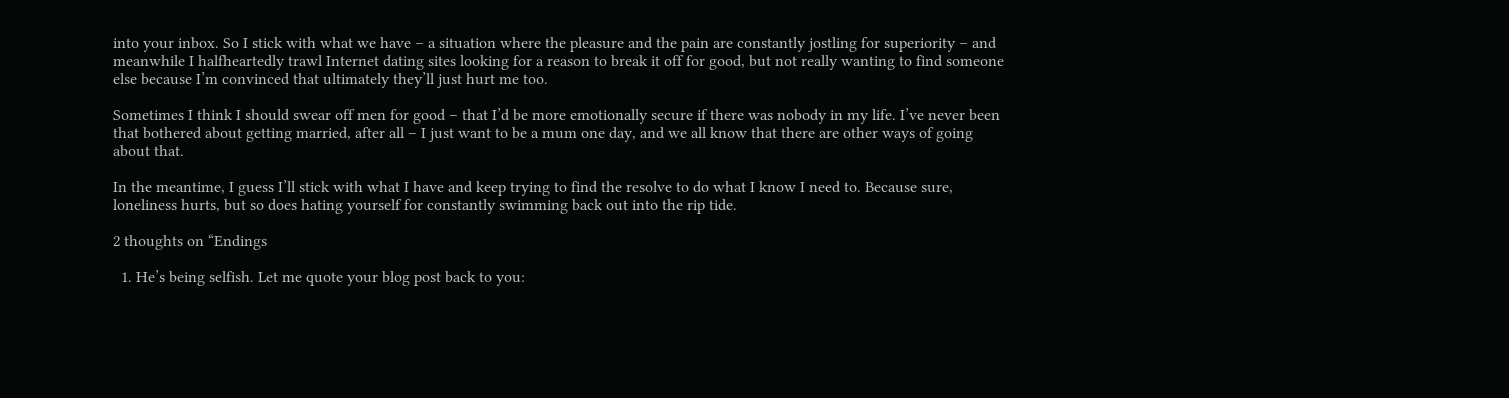into your inbox. So I stick with what we have – a situation where the pleasure and the pain are constantly jostling for superiority – and meanwhile I halfheartedly trawl Internet dating sites looking for a reason to break it off for good, but not really wanting to find someone else because I’m convinced that ultimately they’ll just hurt me too.

Sometimes I think I should swear off men for good – that I’d be more emotionally secure if there was nobody in my life. I’ve never been that bothered about getting married, after all – I just want to be a mum one day, and we all know that there are other ways of going about that.

In the meantime, I guess I’ll stick with what I have and keep trying to find the resolve to do what I know I need to. Because sure, loneliness hurts, but so does hating yourself for constantly swimming back out into the rip tide.

2 thoughts on “Endings

  1. He’s being selfish. Let me quote your blog post back to you: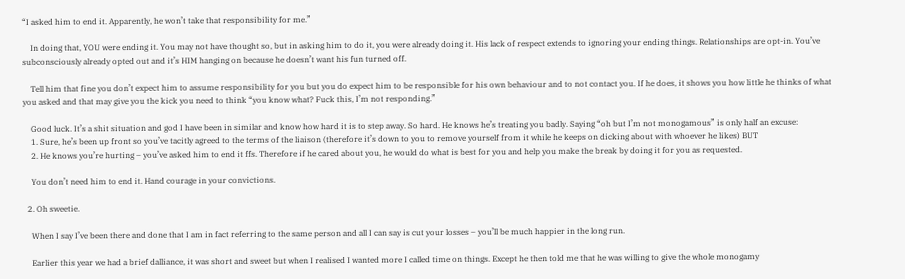“I asked him to end it. Apparently, he won’t take that responsibility for me.”

    In doing that, YOU were ending it. You may not have thought so, but in asking him to do it, you were already doing it. His lack of respect extends to ignoring your ending things. Relationships are opt-in. You’ve subconsciously already opted out and it’s HIM hanging on because he doesn’t want his fun turned off.

    Tell him that fine you don’t expect him to assume responsibility for you but you do expect him to be responsible for his own behaviour and to not contact you. If he does, it shows you how little he thinks of what you asked and that may give you the kick you need to think “you know what? Fuck this, I’m not responding.”

    Good luck. It’s a shit situation and god I have been in similar and know how hard it is to step away. So hard. He knows he’s treating you badly. Saying “oh but I’m not monogamous” is only half an excuse:
    1. Sure, he’s been up front so you’ve tacitly agreed to the terms of the liaison (therefore it’s down to you to remove yourself from it while he keeps on dicking about with whoever he likes) BUT
    2. He knows you’re hurting – you’ve asked him to end it ffs. Therefore if he cared about you, he would do what is best for you and help you make the break by doing it for you as requested.

    You don’t need him to end it. Hand courage in your convictions.

  2. Oh sweetie.

    When I say I’ve been there and done that I am in fact referring to the same person and all I can say is cut your losses – you’ll be much happier in the long run.

    Earlier this year we had a brief dalliance, it was short and sweet but when I realised I wanted more I called time on things. Except he then told me that he was willing to give the whole monogamy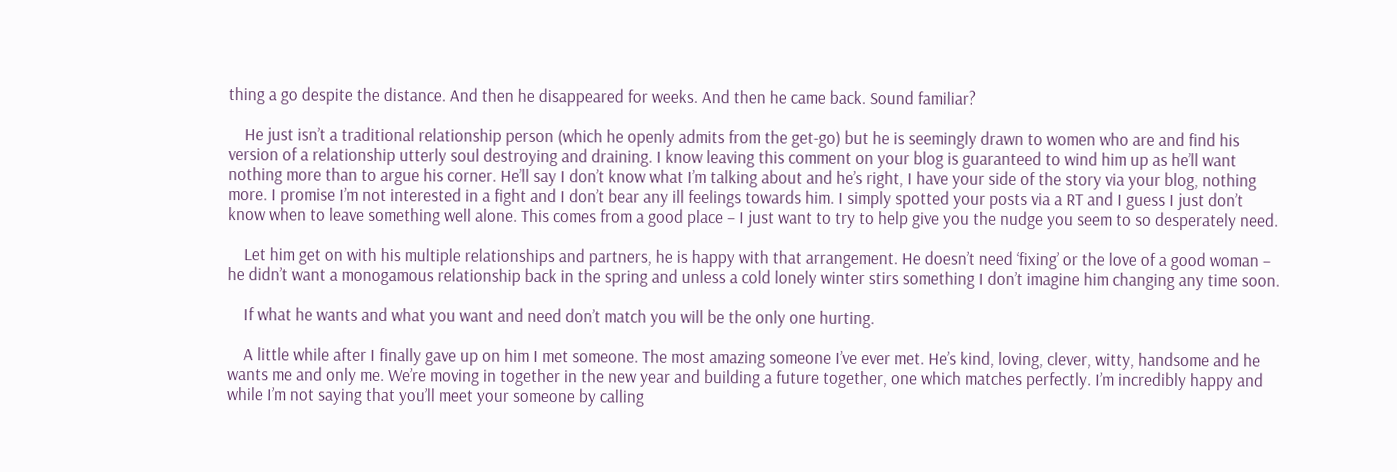thing a go despite the distance. And then he disappeared for weeks. And then he came back. Sound familiar?

    He just isn’t a traditional relationship person (which he openly admits from the get-go) but he is seemingly drawn to women who are and find his version of a relationship utterly soul destroying and draining. I know leaving this comment on your blog is guaranteed to wind him up as he’ll want nothing more than to argue his corner. He’ll say I don’t know what I’m talking about and he’s right, I have your side of the story via your blog, nothing more. I promise I’m not interested in a fight and I don’t bear any ill feelings towards him. I simply spotted your posts via a RT and I guess I just don’t know when to leave something well alone. This comes from a good place – I just want to try to help give you the nudge you seem to so desperately need.

    Let him get on with his multiple relationships and partners, he is happy with that arrangement. He doesn’t need ‘fixing’ or the love of a good woman – he didn’t want a monogamous relationship back in the spring and unless a cold lonely winter stirs something I don’t imagine him changing any time soon.

    If what he wants and what you want and need don’t match you will be the only one hurting.

    A little while after I finally gave up on him I met someone. The most amazing someone I’ve ever met. He’s kind, loving, clever, witty, handsome and he wants me and only me. We’re moving in together in the new year and building a future together, one which matches perfectly. I’m incredibly happy and while I’m not saying that you’ll meet your someone by calling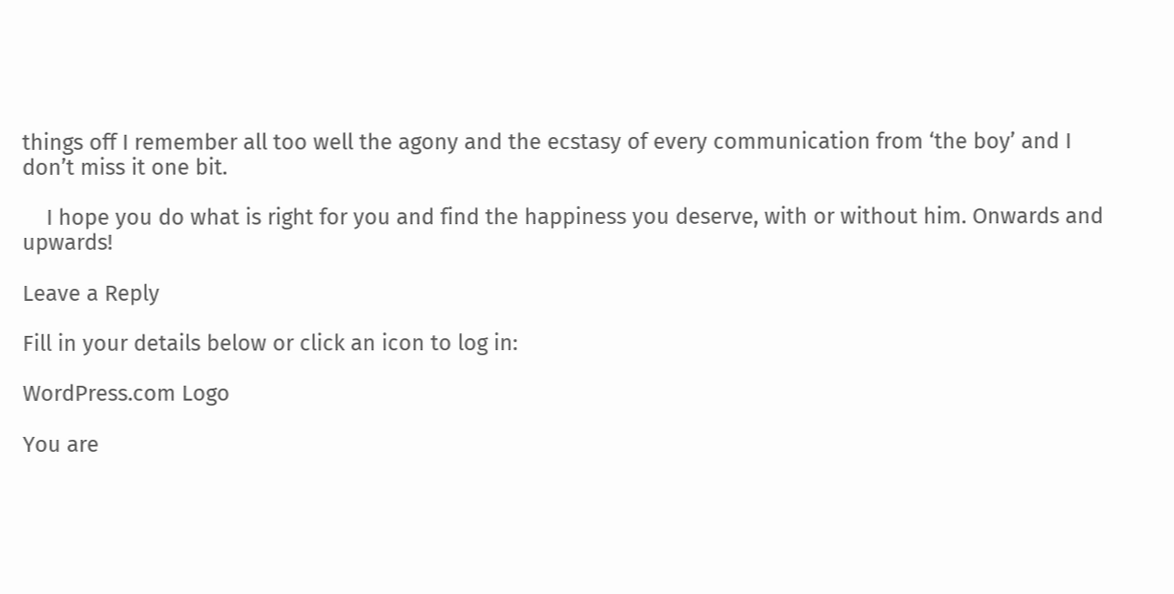things off I remember all too well the agony and the ecstasy of every communication from ‘the boy’ and I don’t miss it one bit.

    I hope you do what is right for you and find the happiness you deserve, with or without him. Onwards and upwards!

Leave a Reply

Fill in your details below or click an icon to log in:

WordPress.com Logo

You are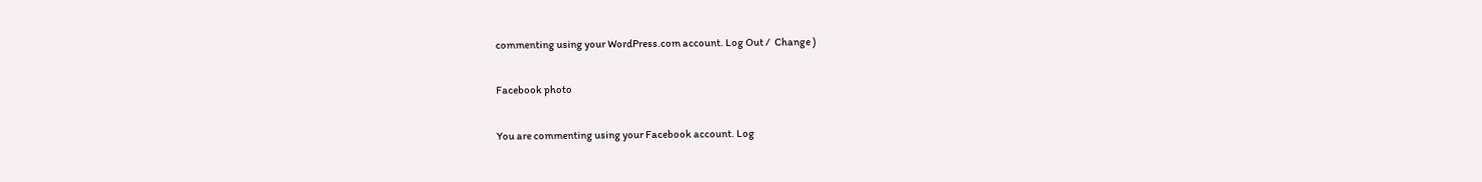commenting using your WordPress.com account. Log Out /  Change )

Facebook photo

You are commenting using your Facebook account. Log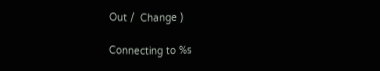Out /  Change )

Connecting to %s